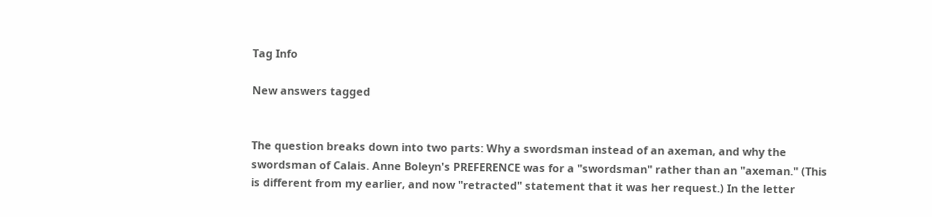Tag Info

New answers tagged


The question breaks down into two parts: Why a swordsman instead of an axeman, and why the swordsman of Calais. Anne Boleyn's PREFERENCE was for a "swordsman" rather than an "axeman." (This is different from my earlier, and now "retracted" statement that it was her request.) In the letter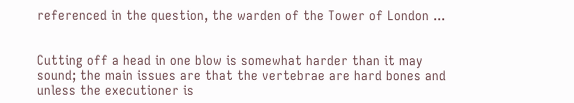referenced in the question, the warden of the Tower of London ...


Cutting off a head in one blow is somewhat harder than it may sound; the main issues are that the vertebrae are hard bones and unless the executioner is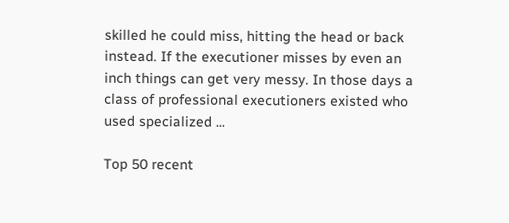skilled he could miss, hitting the head or back instead. If the executioner misses by even an inch things can get very messy. In those days a class of professional executioners existed who used specialized ...

Top 50 recent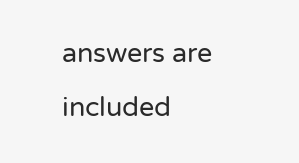answers are included